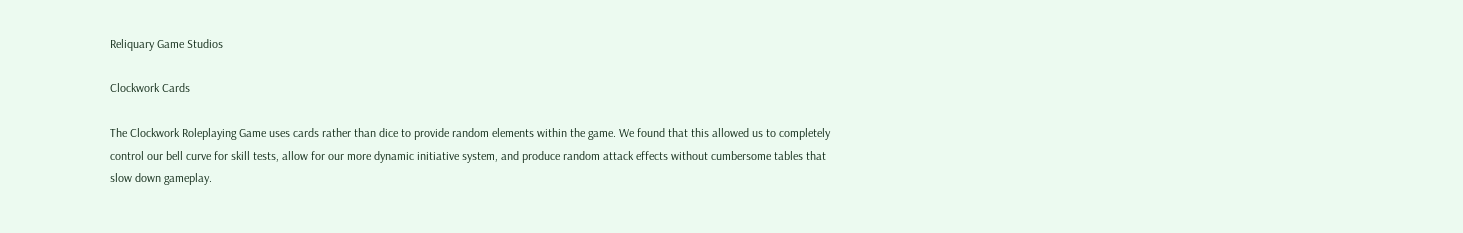Reliquary Game Studios

Clockwork Cards

The Clockwork Roleplaying Game uses cards rather than dice to provide random elements within the game. We found that this allowed us to completely control our bell curve for skill tests, allow for our more dynamic initiative system, and produce random attack effects without cumbersome tables that slow down gameplay.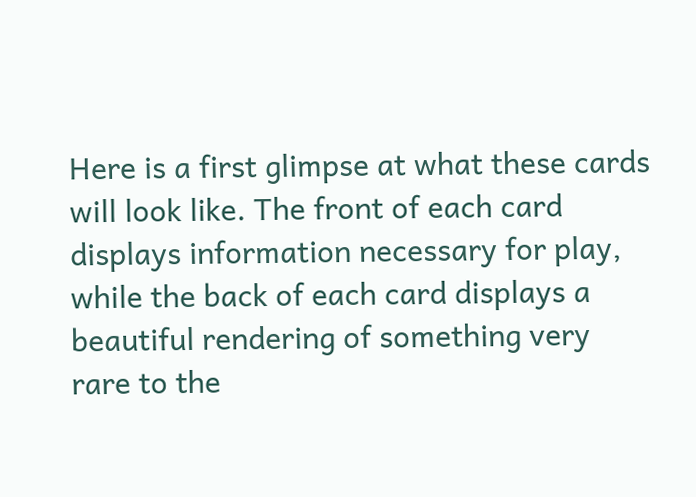Here is a first glimpse at what these cards will look like. The front of each card displays information necessary for play, while the back of each card displays a beautiful rendering of something very rare to the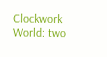Clockwork World: two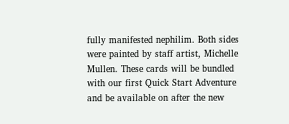fully manifested nephilim. Both sides were painted by staff artist, Michelle Mullen. These cards will be bundled with our first Quick Start Adventure and be available on after the new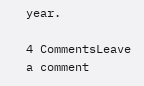year.

4 CommentsLeave a comment